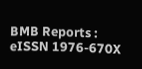BMB Reports : eISSN 1976-670X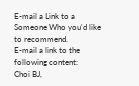E-mail a Link to a Someone Who you'd like to recommend.
E-mail a link to the following content:
Choi BJ,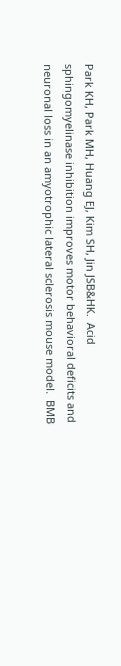Park KH, Park MH, Huang EJ, Kim SH, Jin JSB&HK.  Acid sphingomyelinase inhibition improves motor behavioral deficits and neuronal loss in an amyotrophic lateral sclerosis mouse model.  BMB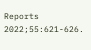Reports 2022;55:621-626.